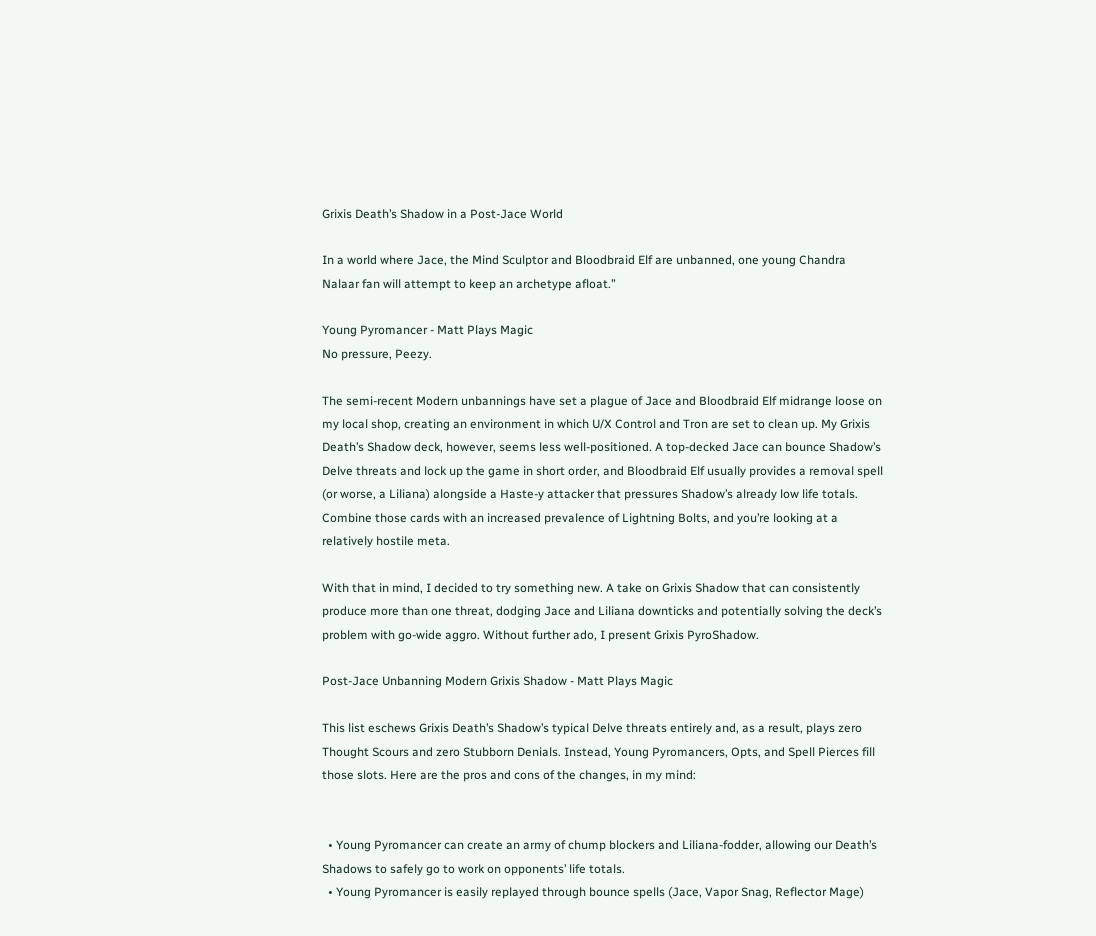Grixis Death’s Shadow in a Post-Jace World

In a world where Jace, the Mind Sculptor and Bloodbraid Elf are unbanned, one young Chandra Nalaar fan will attempt to keep an archetype afloat.”

Young Pyromancer - Matt Plays Magic
No pressure, Peezy.

The semi-recent Modern unbannings have set a plague of Jace and Bloodbraid Elf midrange loose on my local shop, creating an environment in which U/X Control and Tron are set to clean up. My Grixis Death’s Shadow deck, however, seems less well-positioned. A top-decked Jace can bounce Shadow’s Delve threats and lock up the game in short order, and Bloodbraid Elf usually provides a removal spell (or worse, a Liliana) alongside a Haste-y attacker that pressures Shadow’s already low life totals. Combine those cards with an increased prevalence of Lightning Bolts, and you’re looking at a relatively hostile meta.

With that in mind, I decided to try something new. A take on Grixis Shadow that can consistently produce more than one threat, dodging Jace and Liliana downticks and potentially solving the deck’s problem with go-wide aggro. Without further ado, I present Grixis PyroShadow.

Post-Jace Unbanning Modern Grixis Shadow - Matt Plays Magic

This list eschews Grixis Death’s Shadow’s typical Delve threats entirely and, as a result, plays zero Thought Scours and zero Stubborn Denials. Instead, Young Pyromancers, Opts, and Spell Pierces fill those slots. Here are the pros and cons of the changes, in my mind:


  • Young Pyromancer can create an army of chump blockers and Liliana-fodder, allowing our Death’s Shadows to safely go to work on opponents’ life totals.
  • Young Pyromancer is easily replayed through bounce spells (Jace, Vapor Snag, Reflector Mage)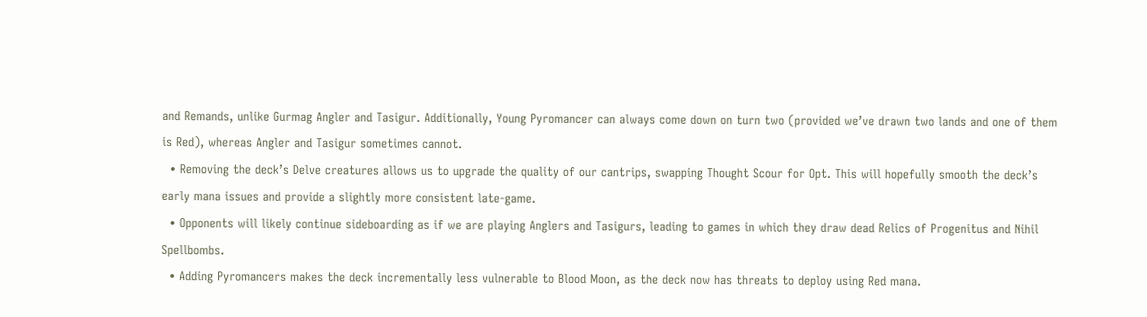and Remands, unlike Gurmag Angler and Tasigur. Additionally, Young Pyromancer can always come down on turn two (provided we’ve drawn two lands and one of them is Red), whereas Angler and Tasigur sometimes cannot.
  • Removing the deck’s Delve creatures allows us to upgrade the quality of our cantrips, swapping Thought Scour for Opt. This will hopefully smooth the deck’s early mana issues and provide a slightly more consistent late-game.
  • Opponents will likely continue sideboarding as if we are playing Anglers and Tasigurs, leading to games in which they draw dead Relics of Progenitus and Nihil Spellbombs.
  • Adding Pyromancers makes the deck incrementally less vulnerable to Blood Moon, as the deck now has threats to deploy using Red mana.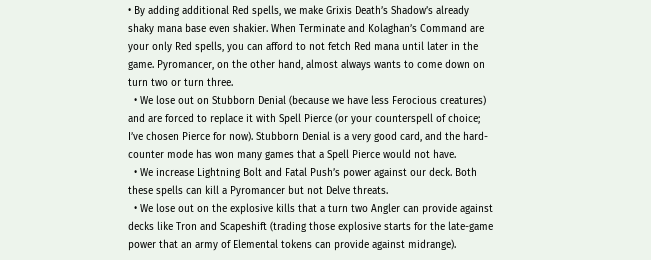• By adding additional Red spells, we make Grixis Death’s Shadow’s already shaky mana base even shakier. When Terminate and Kolaghan’s Command are your only Red spells, you can afford to not fetch Red mana until later in the game. Pyromancer, on the other hand, almost always wants to come down on turn two or turn three.
  • We lose out on Stubborn Denial (because we have less Ferocious creatures) and are forced to replace it with Spell Pierce (or your counterspell of choice; I’ve chosen Pierce for now). Stubborn Denial is a very good card, and the hard-counter mode has won many games that a Spell Pierce would not have.
  • We increase Lightning Bolt and Fatal Push’s power against our deck. Both these spells can kill a Pyromancer but not Delve threats.
  • We lose out on the explosive kills that a turn two Angler can provide against decks like Tron and Scapeshift (trading those explosive starts for the late-game power that an army of Elemental tokens can provide against midrange).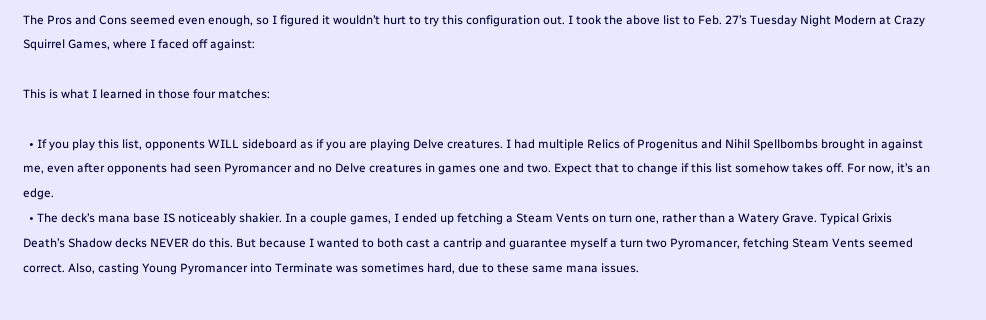The Pros and Cons seemed even enough, so I figured it wouldn’t hurt to try this configuration out. I took the above list to Feb. 27’s Tuesday Night Modern at Crazy Squirrel Games, where I faced off against:

This is what I learned in those four matches:

  • If you play this list, opponents WILL sideboard as if you are playing Delve creatures. I had multiple Relics of Progenitus and Nihil Spellbombs brought in against me, even after opponents had seen Pyromancer and no Delve creatures in games one and two. Expect that to change if this list somehow takes off. For now, it’s an edge.
  • The deck’s mana base IS noticeably shakier. In a couple games, I ended up fetching a Steam Vents on turn one, rather than a Watery Grave. Typical Grixis Death’s Shadow decks NEVER do this. But because I wanted to both cast a cantrip and guarantee myself a turn two Pyromancer, fetching Steam Vents seemed correct. Also, casting Young Pyromancer into Terminate was sometimes hard, due to these same mana issues.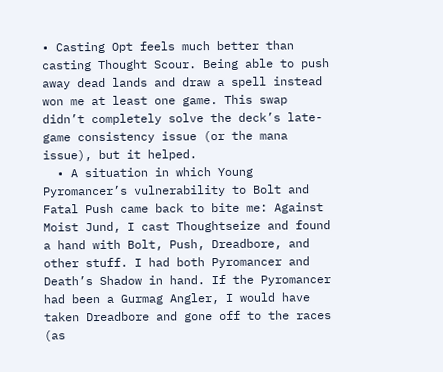• Casting Opt feels much better than casting Thought Scour. Being able to push away dead lands and draw a spell instead won me at least one game. This swap didn’t completely solve the deck’s late-game consistency issue (or the mana issue), but it helped.
  • A situation in which Young Pyromancer’s vulnerability to Bolt and Fatal Push came back to bite me: Against Moist Jund, I cast Thoughtseize and found a hand with Bolt, Push, Dreadbore, and other stuff. I had both Pyromancer and Death’s Shadow in hand. If the Pyromancer had been a Gurmag Angler, I would have taken Dreadbore and gone off to the races (as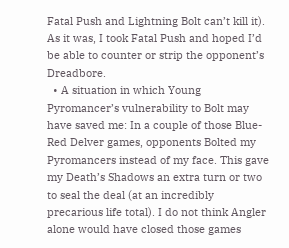Fatal Push and Lightning Bolt can’t kill it). As it was, I took Fatal Push and hoped I’d be able to counter or strip the opponent’s Dreadbore.
  • A situation in which Young Pyromancer’s vulnerability to Bolt may have saved me: In a couple of those Blue-Red Delver games, opponents Bolted my Pyromancers instead of my face. This gave my Death’s Shadows an extra turn or two to seal the deal (at an incredibly precarious life total). I do not think Angler alone would have closed those games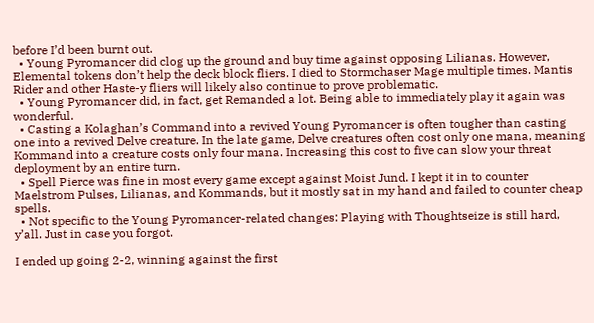before I’d been burnt out.
  • Young Pyromancer did clog up the ground and buy time against opposing Lilianas. However, Elemental tokens don’t help the deck block fliers. I died to Stormchaser Mage multiple times. Mantis Rider and other Haste-y fliers will likely also continue to prove problematic.
  • Young Pyromancer did, in fact, get Remanded a lot. Being able to immediately play it again was wonderful.
  • Casting a Kolaghan’s Command into a revived Young Pyromancer is often tougher than casting one into a revived Delve creature. In the late game, Delve creatures often cost only one mana, meaning Kommand into a creature costs only four mana. Increasing this cost to five can slow your threat deployment by an entire turn.
  • Spell Pierce was fine in most every game except against Moist Jund. I kept it in to counter Maelstrom Pulses, Lilianas, and Kommands, but it mostly sat in my hand and failed to counter cheap spells.
  • Not specific to the Young Pyromancer-related changes: Playing with Thoughtseize is still hard, y’all. Just in case you forgot.

I ended up going 2-2, winning against the first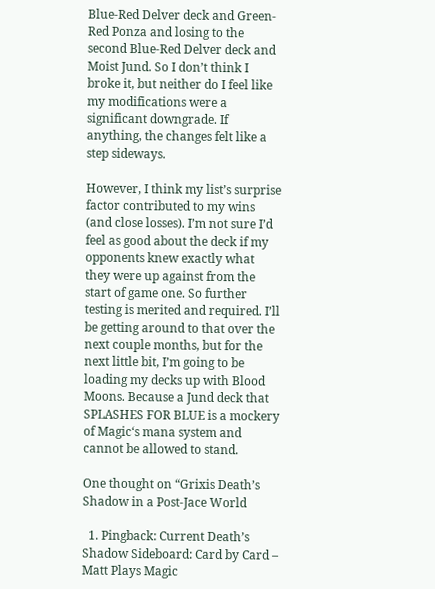Blue-Red Delver deck and Green-Red Ponza and losing to the second Blue-Red Delver deck and Moist Jund. So I don’t think I broke it, but neither do I feel like my modifications were a significant downgrade. If anything, the changes felt like a step sideways.

However, I think my list’s surprise factor contributed to my wins (and close losses). I’m not sure I’d feel as good about the deck if my opponents knew exactly what they were up against from the start of game one. So further testing is merited and required. I’ll be getting around to that over the next couple months, but for the next little bit, I’m going to be loading my decks up with Blood Moons. Because a Jund deck that SPLASHES FOR BLUE is a mockery of Magic‘s mana system and cannot be allowed to stand.

One thought on “Grixis Death’s Shadow in a Post-Jace World

  1. Pingback: Current Death’s Shadow Sideboard: Card by Card – Matt Plays Magic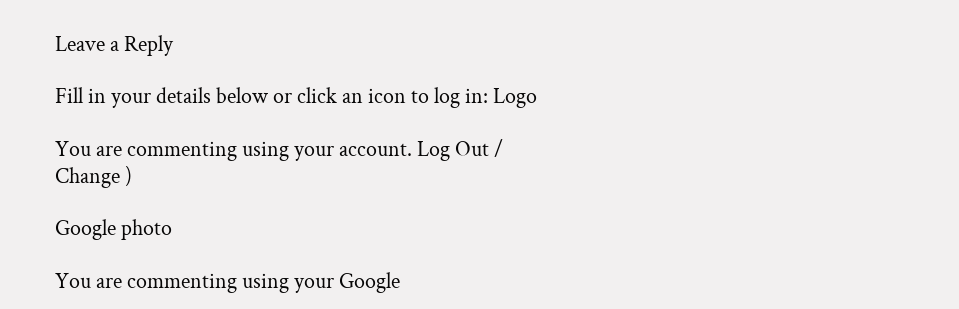Leave a Reply

Fill in your details below or click an icon to log in: Logo

You are commenting using your account. Log Out /  Change )

Google photo

You are commenting using your Google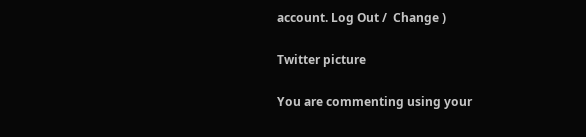account. Log Out /  Change )

Twitter picture

You are commenting using your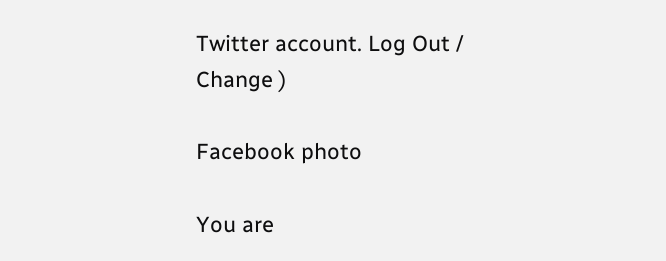Twitter account. Log Out /  Change )

Facebook photo

You are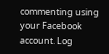commenting using your Facebook account. Log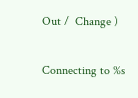Out /  Change )

Connecting to %s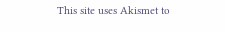This site uses Akismet to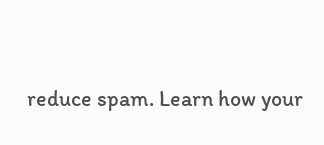reduce spam. Learn how your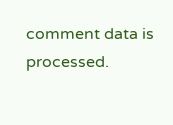comment data is processed.